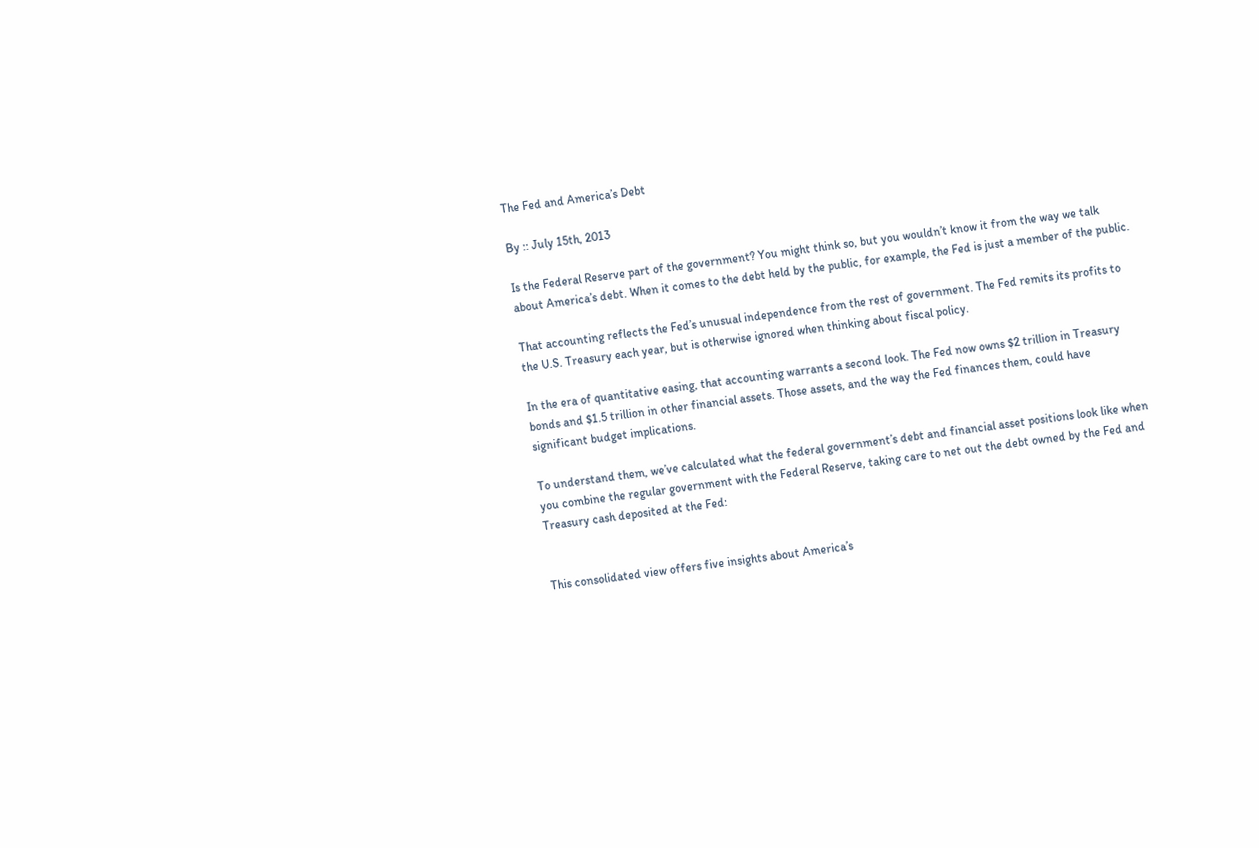The Fed and America’s Debt

By :: July 15th, 2013

Is the Federal Reserve part of the government? You might think so, but you wouldn’t know it from the way we talk about America’s debt. When it comes to the debt held by the public, for example, the Fed is just a member of the public.

That accounting reflects the Fed’s unusual independence from the rest of government. The Fed remits its profits to the U.S. Treasury each year, but is otherwise ignored when thinking about fiscal policy.

In the era of quantitative easing, that accounting warrants a second look. The Fed now owns $2 trillion in Treasury bonds and $1.5 trillion in other financial assets. Those assets, and the way the Fed finances them, could have significant budget implications.

To understand them, we’ve calculated what the federal government’s debt and financial asset positions look like when you combine the regular government with the Federal Reserve, taking care to net out the debt owned by the Fed and Treasury cash deposited at the Fed:


This consolidated view offers five insights about America’s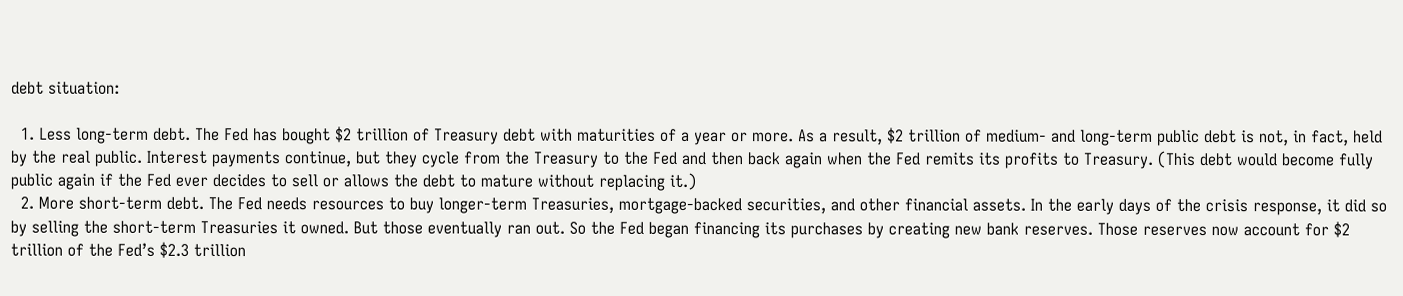debt situation:

  1. Less long-term debt. The Fed has bought $2 trillion of Treasury debt with maturities of a year or more. As a result, $2 trillion of medium- and long-term public debt is not, in fact, held by the real public. Interest payments continue, but they cycle from the Treasury to the Fed and then back again when the Fed remits its profits to Treasury. (This debt would become fully public again if the Fed ever decides to sell or allows the debt to mature without replacing it.)
  2. More short-term debt. The Fed needs resources to buy longer-term Treasuries, mortgage-backed securities, and other financial assets. In the early days of the crisis response, it did so by selling the short-term Treasuries it owned. But those eventually ran out. So the Fed began financing its purchases by creating new bank reserves. Those reserves now account for $2 trillion of the Fed’s $2.3 trillion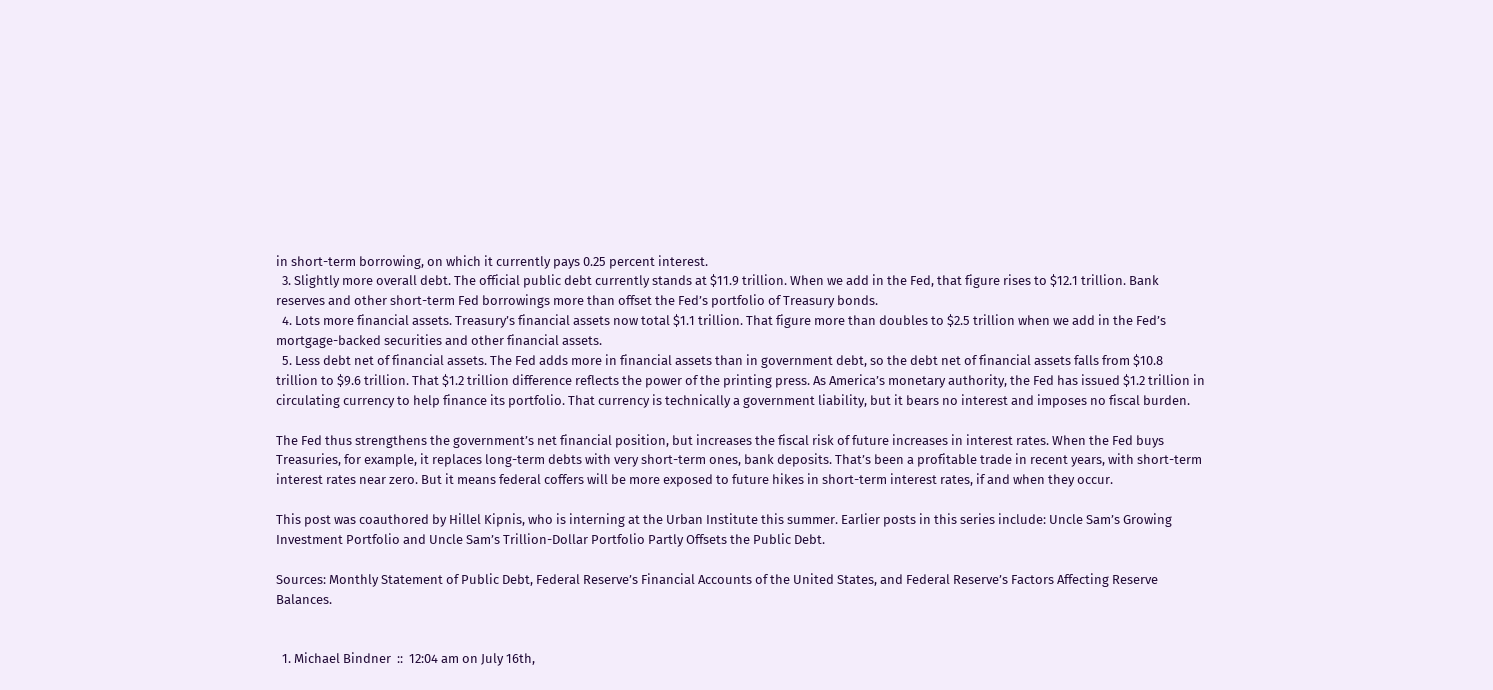in short-term borrowing, on which it currently pays 0.25 percent interest.
  3. Slightly more overall debt. The official public debt currently stands at $11.9 trillion. When we add in the Fed, that figure rises to $12.1 trillion. Bank reserves and other short-term Fed borrowings more than offset the Fed’s portfolio of Treasury bonds.
  4. Lots more financial assets. Treasury’s financial assets now total $1.1 trillion. That figure more than doubles to $2.5 trillion when we add in the Fed’s mortgage-backed securities and other financial assets.
  5. Less debt net of financial assets. The Fed adds more in financial assets than in government debt, so the debt net of financial assets falls from $10.8 trillion to $9.6 trillion. That $1.2 trillion difference reflects the power of the printing press. As America’s monetary authority, the Fed has issued $1.2 trillion in circulating currency to help finance its portfolio. That currency is technically a government liability, but it bears no interest and imposes no fiscal burden.

The Fed thus strengthens the government’s net financial position, but increases the fiscal risk of future increases in interest rates. When the Fed buys Treasuries, for example, it replaces long-term debts with very short-term ones, bank deposits. That’s been a profitable trade in recent years, with short-term interest rates near zero. But it means federal coffers will be more exposed to future hikes in short-term interest rates, if and when they occur.

This post was coauthored by Hillel Kipnis, who is interning at the Urban Institute this summer. Earlier posts in this series include: Uncle Sam’s Growing Investment Portfolio and Uncle Sam’s Trillion-Dollar Portfolio Partly Offsets the Public Debt.

Sources: Monthly Statement of Public Debt, Federal Reserve’s Financial Accounts of the United States, and Federal Reserve’s Factors Affecting Reserve Balances.


  1. Michael Bindner  ::  12:04 am on July 16th,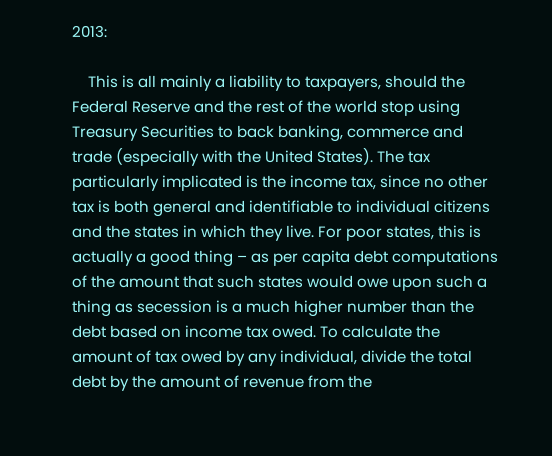2013:

    This is all mainly a liability to taxpayers, should the Federal Reserve and the rest of the world stop using Treasury Securities to back banking, commerce and trade (especially with the United States). The tax particularly implicated is the income tax, since no other tax is both general and identifiable to individual citizens and the states in which they live. For poor states, this is actually a good thing – as per capita debt computations of the amount that such states would owe upon such a thing as secession is a much higher number than the debt based on income tax owed. To calculate the amount of tax owed by any individual, divide the total debt by the amount of revenue from the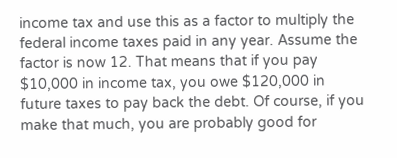income tax and use this as a factor to multiply the federal income taxes paid in any year. Assume the factor is now 12. That means that if you pay $10,000 in income tax, you owe $120,000 in future taxes to pay back the debt. Of course, if you make that much, you are probably good for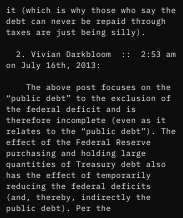it (which is why those who say the debt can never be repaid through taxes are just being silly).

  2. Vivian Darkbloom  ::  2:53 am on July 16th, 2013:

    The above post focuses on the “public debt” to the exclusion of the federal deficit and is therefore incomplete (even as it relates to the “public debt”). The effect of the Federal Reserve purchasing and holding large quantities of Treasury debt also has the effect of temporarily reducing the federal deficits (and, thereby, indirectly the public debt). Per the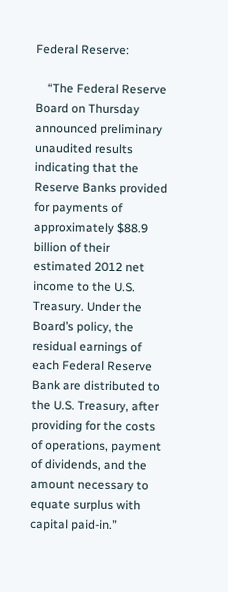Federal Reserve:

    “The Federal Reserve Board on Thursday announced preliminary unaudited results indicating that the Reserve Banks provided for payments of approximately $88.9 billion of their estimated 2012 net income to the U.S. Treasury. Under the Board’s policy, the residual earnings of each Federal Reserve Bank are distributed to the U.S. Treasury, after providing for the costs of operations, payment of dividends, and the amount necessary to equate surplus with capital paid-in.”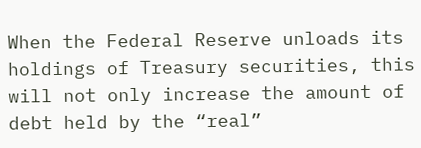When the Federal Reserve unloads its holdings of Treasury securities, this will not only increase the amount of debt held by the “real”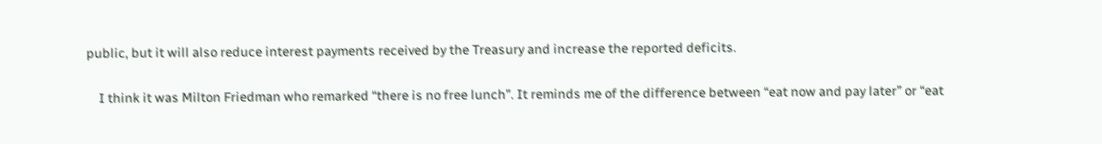public, but it will also reduce interest payments received by the Treasury and increase the reported deficits.

    I think it was Milton Friedman who remarked “there is no free lunch”. It reminds me of the difference between “eat now and pay later” or “eat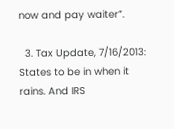now and pay waiter”.

  3. Tax Update, 7/16/2013: States to be in when it rains. And IRS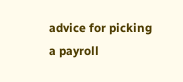advice for picking a payroll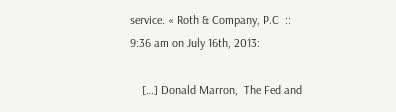service. « Roth & Company, P.C  ::  9:36 am on July 16th, 2013:

    […] Donald Marron,  The Fed and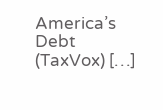America’s Debt (TaxVox) […]